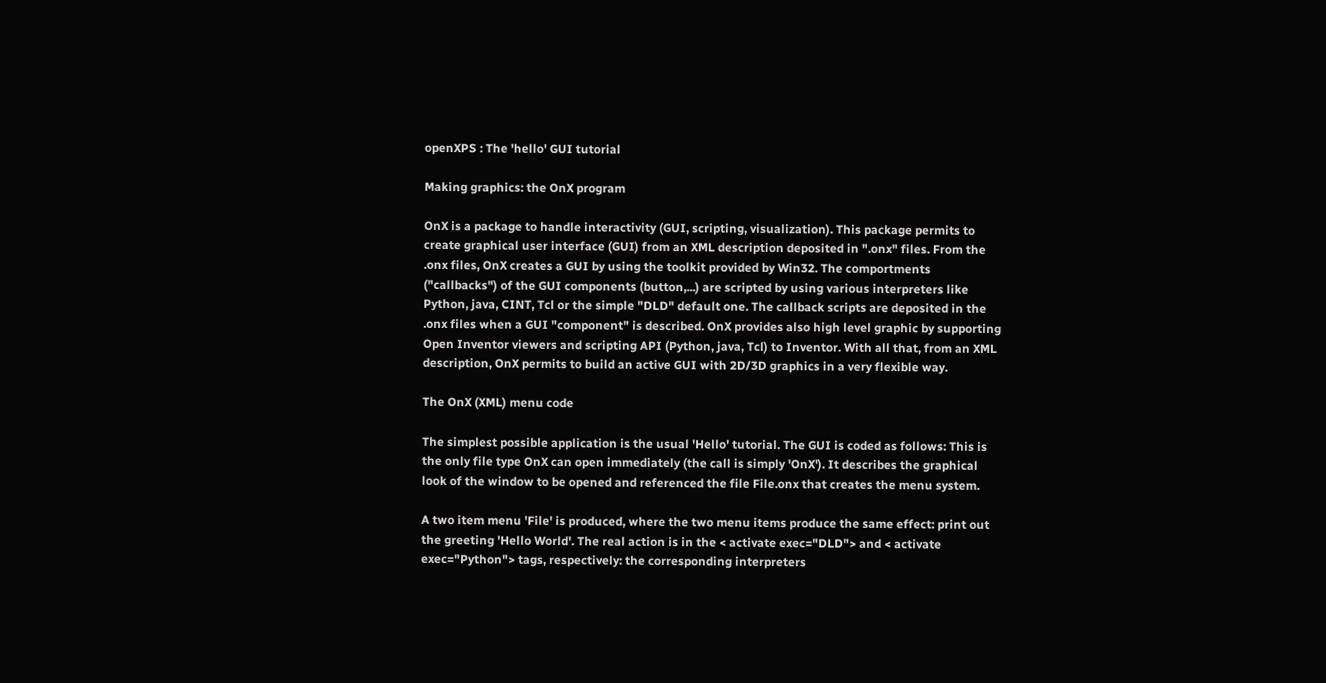openXPS : The 'hello' GUI tutorial

Making graphics: the OnX program

OnX is a package to handle interactivity (GUI, scripting, visualization). This package permits to create graphical user interface (GUI) from an XML description deposited in ".onx" files. From the .onx files, OnX creates a GUI by using the toolkit provided by Win32. The comportments ("callbacks") of the GUI components (button,...) are scripted by using various interpreters like Python, java, CINT, Tcl or the simple "DLD" default one. The callback scripts are deposited in the .onx files when a GUI "component" is described. OnX provides also high level graphic by supporting Open Inventor viewers and scripting API (Python, java, Tcl) to Inventor. With all that, from an XML description, OnX permits to build an active GUI with 2D/3D graphics in a very flexible way.

The OnX (XML) menu code

The simplest possible application is the usual 'Hello' tutorial. The GUI is coded as follows: This is the only file type OnX can open immediately (the call is simply 'OnX'). It describes the graphical look of the window to be opened and referenced the file File.onx that creates the menu system.

A two item menu 'File' is produced, where the two menu items produce the same effect: print out the greeting 'Hello World'. The real action is in the < activate exec="DLD"> and < activate exec="Python"> tags, respectively: the corresponding interpreters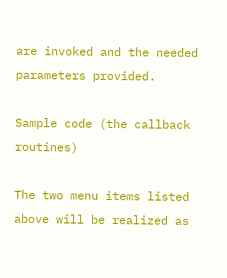are invoked and the needed parameters provided.

Sample code (the callback routines)

The two menu items listed above will be realized as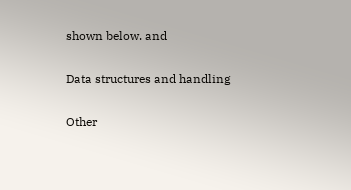shown below. and

Data structures and handling

Other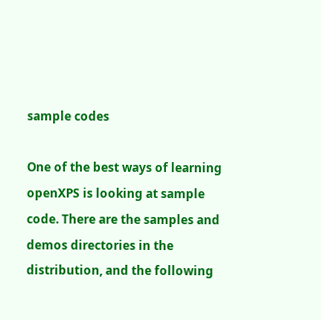sample codes

One of the best ways of learning openXPS is looking at sample code. There are the samples and demos directories in the distribution, and the following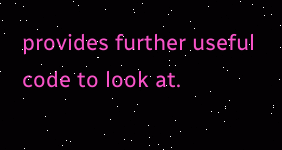provides further useful code to look at.